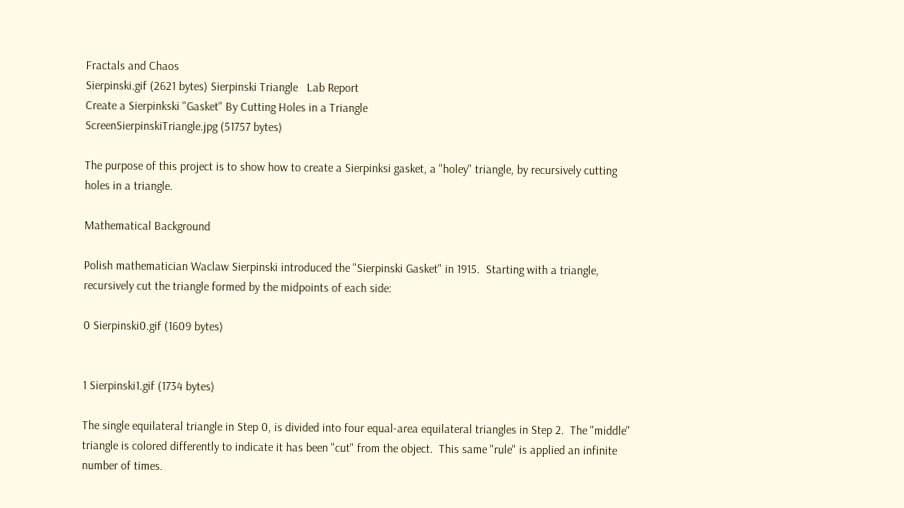Fractals and Chaos
Sierpinski.gif (2621 bytes) Sierpinski Triangle   Lab Report
Create a Sierpinkski "Gasket" By Cutting Holes in a Triangle
ScreenSierpinskiTriangle.jpg (51757 bytes)

The purpose of this project is to show how to create a Sierpinksi gasket, a "holey" triangle, by recursively cutting holes in a triangle.

Mathematical Background

Polish mathematician Waclaw Sierpinski introduced the "Sierpinski Gasket" in 1915.  Starting with a triangle, recursively cut the triangle formed by the midpoints of each side:

0 Sierpinski0.gif (1609 bytes)


1 Sierpinski1.gif (1734 bytes)

The single equilateral triangle in Step 0, is divided into four equal-area equilateral triangles in Step 2.  The "middle" triangle is colored differently to indicate it has been "cut" from the object.  This same "rule" is applied an infinite number of times.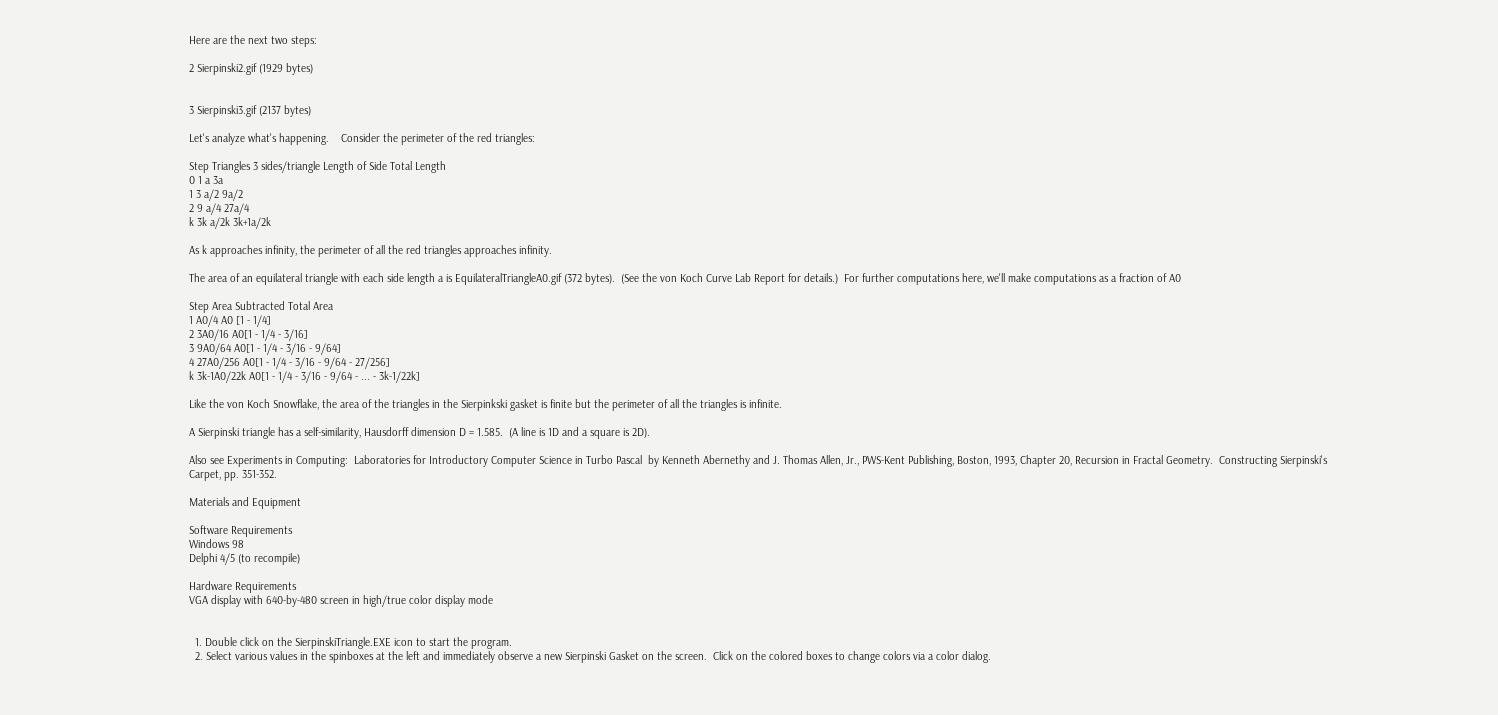Here are the next two steps:

2 Sierpinski2.gif (1929 bytes)


3 Sierpinski3.gif (2137 bytes)

Let's analyze what's happening.    Consider the perimeter of the red triangles:

Step Triangles 3 sides/triangle Length of Side Total Length
0 1 a 3a
1 3 a/2 9a/2
2 9 a/4 27a/4
k 3k a/2k 3k+1a/2k

As k approaches infinity, the perimeter of all the red triangles approaches infinity.

The area of an equilateral triangle with each side length a is EquilateralTriangleA0.gif (372 bytes).  (See the von Koch Curve Lab Report for details.)  For further computations here, we'll make computations as a fraction of A0

Step Area Subtracted Total Area
1 A0/4 A0 [1 - 1/4]
2 3A0/16 A0[1 - 1/4 - 3/16]
3 9A0/64 A0[1 - 1/4 - 3/16 - 9/64]
4 27A0/256 A0[1 - 1/4 - 3/16 - 9/64 - 27/256]
k 3k-1A0/22k A0[1 - 1/4 - 3/16 - 9/64 - ... - 3k-1/22k]

Like the von Koch Snowflake, the area of the triangles in the Sierpinkski gasket is finite but the perimeter of all the triangles is infinite.

A Sierpinski triangle has a self-similarity, Hausdorff dimension D = 1.585.  (A line is 1D and a square is 2D).

Also see Experiments in Computing:  Laboratories for Introductory Computer Science in Turbo Pascal  by Kenneth Abernethy and J. Thomas Allen, Jr., PWS-Kent Publishing, Boston, 1993, Chapter 20, Recursion in Fractal Geometry.  Constructing Sierpinski's Carpet, pp. 351-352.

Materials and Equipment

Software Requirements
Windows 98
Delphi 4/5 (to recompile)

Hardware Requirements
VGA display with 640-by-480 screen in high/true color display mode


  1. Double click on the SierpinskiTriangle.EXE icon to start the program.
  2. Select various values in the spinboxes at the left and immediately observe a new Sierpinski Gasket on the screen.  Click on the colored boxes to change colors via a color dialog.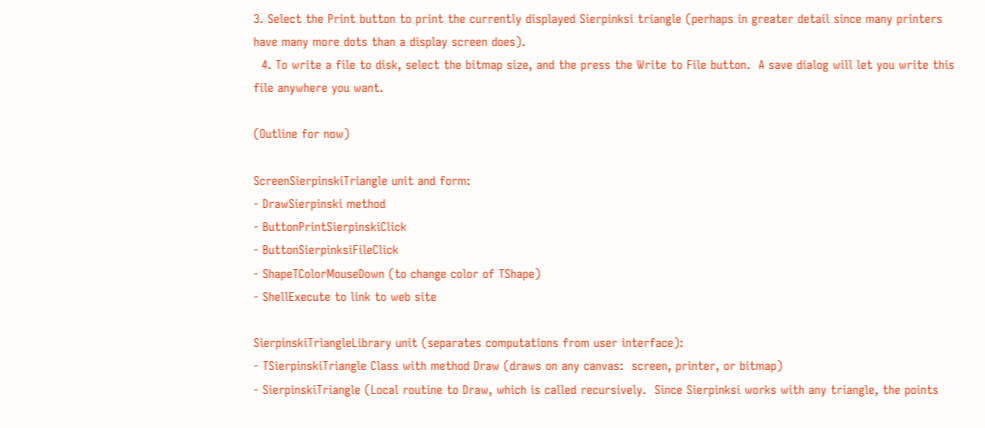3. Select the Print button to print the currently displayed Sierpinksi triangle (perhaps in greater detail since many printers have many more dots than a display screen does).
  4. To write a file to disk, select the bitmap size, and the press the Write to File button.  A save dialog will let you write this file anywhere you want.

(Outline for now)

ScreenSierpinskiTriangle unit and form:
- DrawSierpinski method
- ButtonPrintSierpinskiClick
- ButtonSierpinksiFileClick
- ShapeTColorMouseDown (to change color of TShape)
- ShellExecute to link to web site

SierpinskiTriangleLibrary unit (separates computations from user interface):
- TSierpinskiTriangle Class with method Draw (draws on any canvas:  screen, printer, or bitmap)
- SierpinskiTriangle (Local routine to Draw, which is called recursively.  Since Sierpinksi works with any triangle, the points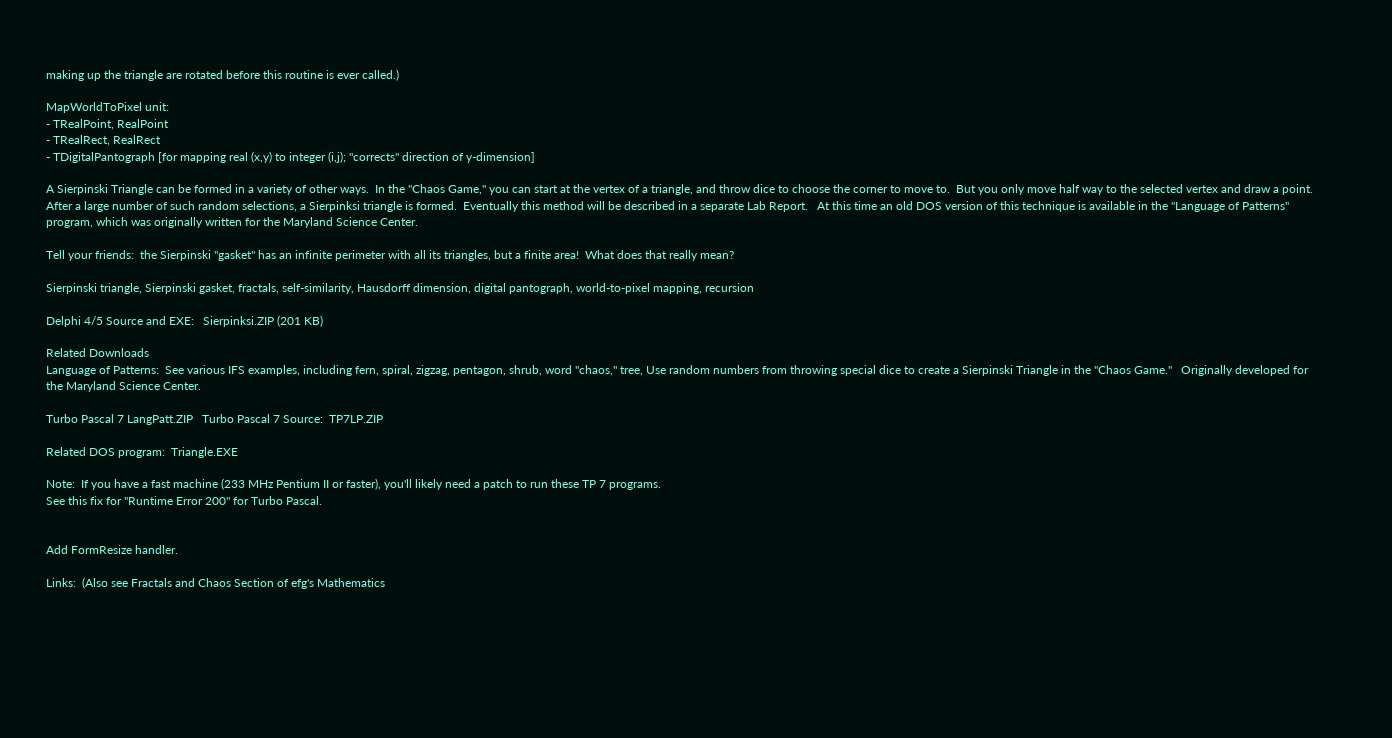making up the triangle are rotated before this routine is ever called.)

MapWorldToPixel unit:
- TRealPoint, RealPoint
- TRealRect, RealRect
- TDigitalPantograph [for mapping real (x,y) to integer (i,j); "corrects" direction of y-dimension]

A Sierpinski Triangle can be formed in a variety of other ways.  In the "Chaos Game," you can start at the vertex of a triangle, and throw dice to choose the corner to move to.  But you only move half way to the selected vertex and draw a point.  After a large number of such random selections, a Sierpinksi triangle is formed.  Eventually this method will be described in a separate Lab Report.   At this time an old DOS version of this technique is available in the "Language of Patterns" program, which was originally written for the Maryland Science Center.

Tell your friends:  the Sierpinski "gasket" has an infinite perimeter with all its triangles, but a finite area!  What does that really mean?

Sierpinski triangle, Sierpinski gasket, fractals, self-similarity, Hausdorff dimension, digital pantograph, world-to-pixel mapping, recursion

Delphi 4/5 Source and EXE:   Sierpinksi.ZIP (201 KB)

Related Downloads
Language of Patterns:  See various IFS examples, including fern, spiral, zigzag, pentagon, shrub, word "chaos," tree, Use random numbers from throwing special dice to create a Sierpinski Triangle in the "Chaos Game."   Originally developed for the Maryland Science Center.

Turbo Pascal 7 LangPatt.ZIP   Turbo Pascal 7 Source:  TP7LP.ZIP

Related DOS program:  Triangle.EXE

Note:  If you have a fast machine (233 MHz Pentium II or faster), you'll likely need a patch to run these TP 7 programs.
See this fix for "Runtime Error 200" for Turbo Pascal.


Add FormResize handler.

Links:  (Also see Fractals and Chaos Section of efg's Mathematics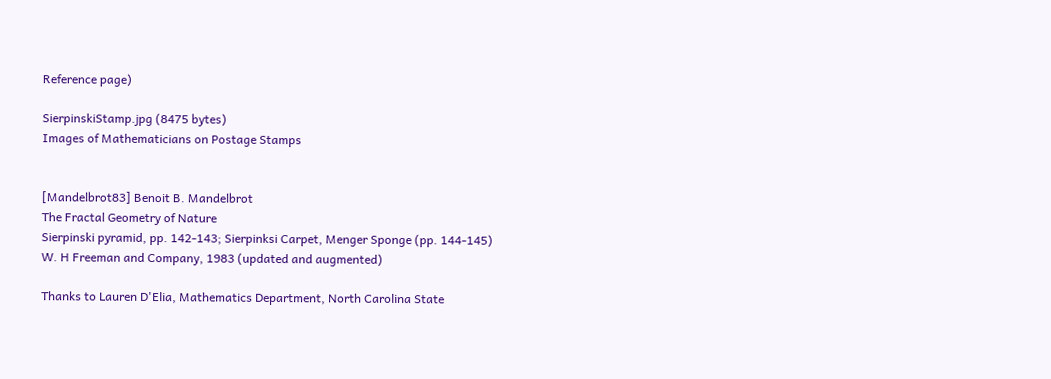Reference page)

SierpinskiStamp.jpg (8475 bytes)
Images of Mathematicians on Postage Stamps


[Mandelbrot83] Benoit B. Mandelbrot
The Fractal Geometry of Nature
Sierpinski pyramid, pp. 142-143; Sierpinksi Carpet, Menger Sponge (pp. 144-145)
W. H Freeman and Company, 1983 (updated and augmented)

Thanks to Lauren D'Elia, Mathematics Department, North Carolina State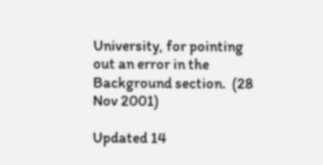University, for pointing out an error in the Background section.  (28 Nov 2001)

Updated 14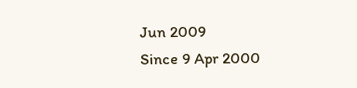Jun 2009
Since 9 Apr 2000